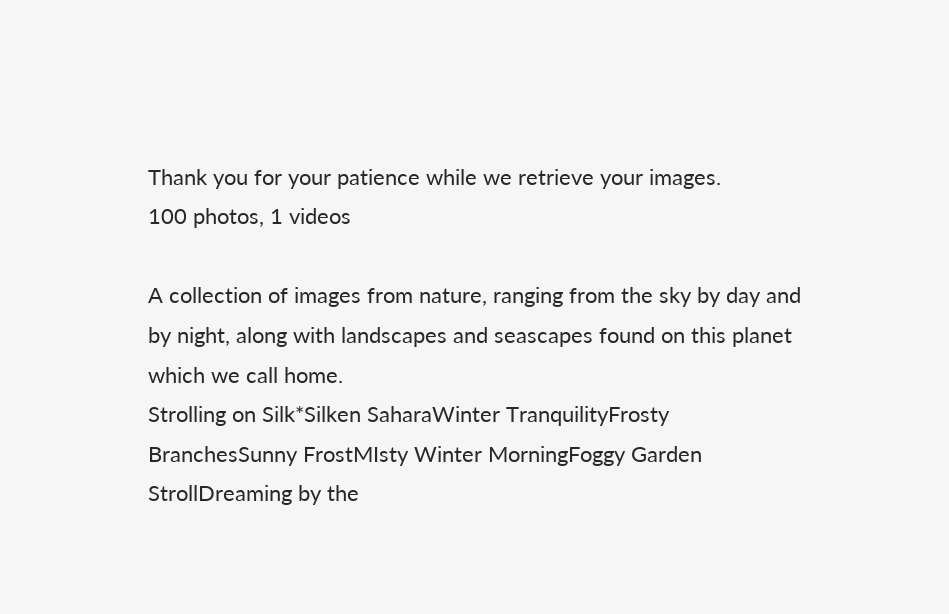Thank you for your patience while we retrieve your images.
100 photos, 1 videos

A collection of images from nature, ranging from the sky by day and by night, along with landscapes and seascapes found on this planet which we call home.
Strolling on Silk*Silken SaharaWinter TranquilityFrosty BranchesSunny FrostMIsty Winter MorningFoggy Garden StrollDreaming by the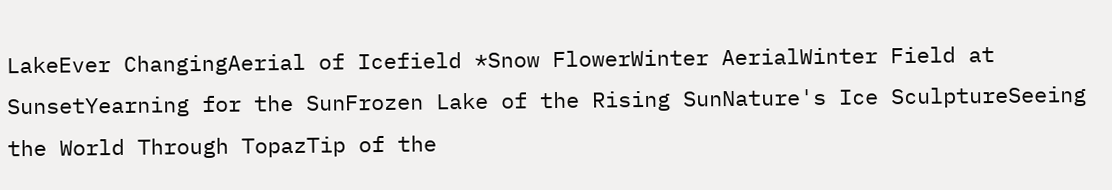LakeEver ChangingAerial of Icefield *Snow FlowerWinter AerialWinter Field at SunsetYearning for the SunFrozen Lake of the Rising SunNature's Ice SculptureSeeing the World Through TopazTip of the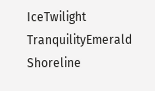IceTwilight TranquilityEmerald Shoreline